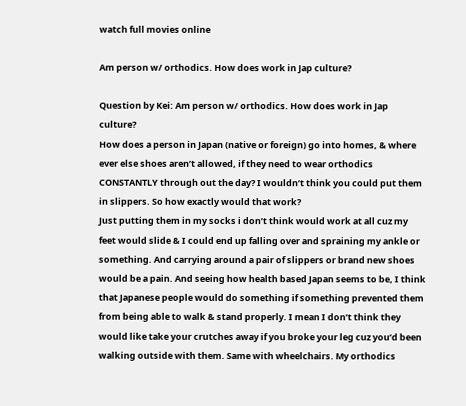watch full movies online

Am person w/ orthodics. How does work in Jap culture?

Question by Kei: Am person w/ orthodics. How does work in Jap culture?
How does a person in Japan (native or foreign) go into homes, & where ever else shoes aren’t allowed, if they need to wear orthodics CONSTANTLY through out the day? I wouldn’t think you could put them in slippers. So how exactly would that work?
Just putting them in my socks i don’t think would work at all cuz my feet would slide & I could end up falling over and spraining my ankle or something. And carrying around a pair of slippers or brand new shoes would be a pain. And seeing how health based Japan seems to be, I think that Japanese people would do something if something prevented them from being able to walk & stand properly. I mean I don’t think they would like take your crutches away if you broke your leg cuz you’d been walking outside with them. Same with wheelchairs. My orthodics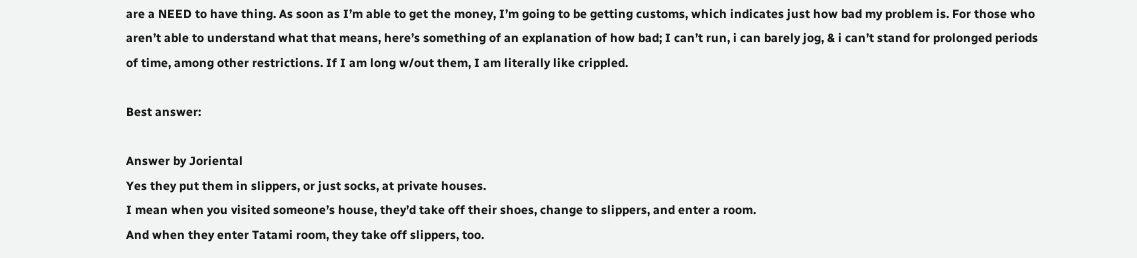are a NEED to have thing. As soon as I’m able to get the money, I’m going to be getting customs, which indicates just how bad my problem is. For those who aren’t able to understand what that means, here’s something of an explanation of how bad; I can’t run, i can barely jog, & i can’t stand for prolonged periods of time, among other restrictions. If I am long w/out them, I am literally like crippled.

Best answer:

Answer by Joriental
Yes they put them in slippers, or just socks, at private houses.
I mean when you visited someone’s house, they’d take off their shoes, change to slippers, and enter a room.
And when they enter Tatami room, they take off slippers, too.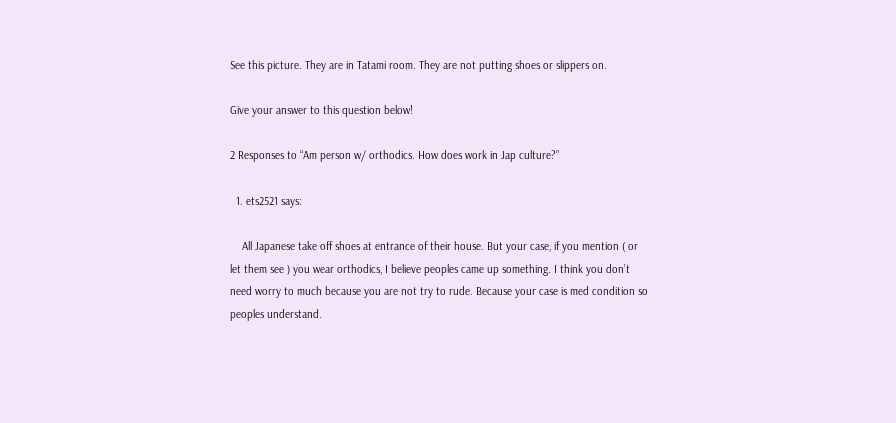See this picture. They are in Tatami room. They are not putting shoes or slippers on.

Give your answer to this question below!

2 Responses to “Am person w/ orthodics. How does work in Jap culture?”

  1. ets2521 says:

    All Japanese take off shoes at entrance of their house. But your case, if you mention ( or let them see ) you wear orthodics, I believe peoples came up something. I think you don’t need worry to much because you are not try to rude. Because your case is med condition so peoples understand.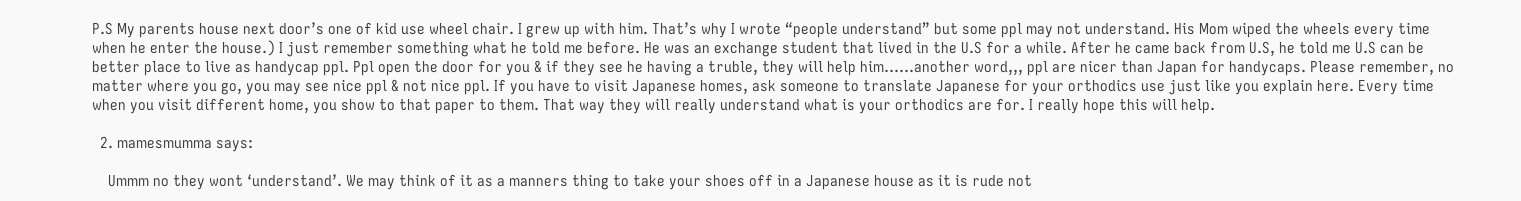P.S My parents house next door’s one of kid use wheel chair. I grew up with him. That’s why I wrote “people understand” but some ppl may not understand. His Mom wiped the wheels every time when he enter the house.) I just remember something what he told me before. He was an exchange student that lived in the U.S for a while. After he came back from U.S, he told me U.S can be better place to live as handycap ppl. Ppl open the door for you & if they see he having a truble, they will help him……another word,,, ppl are nicer than Japan for handycaps. Please remember, no matter where you go, you may see nice ppl & not nice ppl. If you have to visit Japanese homes, ask someone to translate Japanese for your orthodics use just like you explain here. Every time when you visit different home, you show to that paper to them. That way they will really understand what is your orthodics are for. I really hope this will help.

  2. mamesmumma says:

    Ummm no they wont ‘understand’. We may think of it as a manners thing to take your shoes off in a Japanese house as it is rude not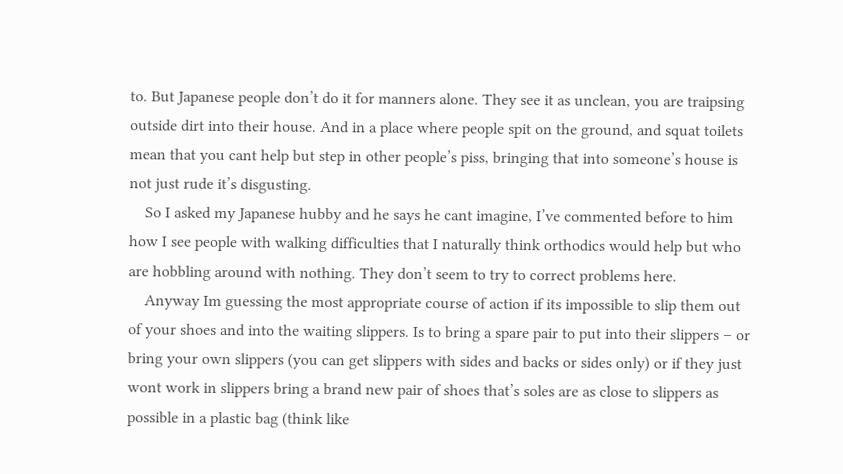to. But Japanese people don’t do it for manners alone. They see it as unclean, you are traipsing outside dirt into their house. And in a place where people spit on the ground, and squat toilets mean that you cant help but step in other people’s piss, bringing that into someone’s house is not just rude it’s disgusting.
    So I asked my Japanese hubby and he says he cant imagine, I’ve commented before to him how I see people with walking difficulties that I naturally think orthodics would help but who are hobbling around with nothing. They don’t seem to try to correct problems here.
    Anyway Im guessing the most appropriate course of action if its impossible to slip them out of your shoes and into the waiting slippers. Is to bring a spare pair to put into their slippers – or bring your own slippers (you can get slippers with sides and backs or sides only) or if they just wont work in slippers bring a brand new pair of shoes that’s soles are as close to slippers as possible in a plastic bag (think like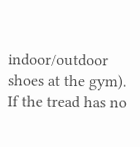indoor/outdoor shoes at the gym). If the tread has no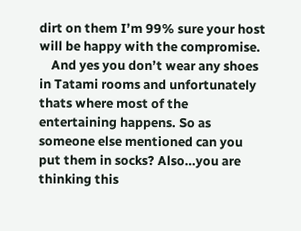dirt on them I’m 99% sure your host will be happy with the compromise.
    And yes you don’t wear any shoes in Tatami rooms and unfortunately thats where most of the entertaining happens. So as someone else mentioned can you put them in socks? Also…you are thinking this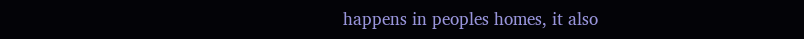happens in peoples homes, it also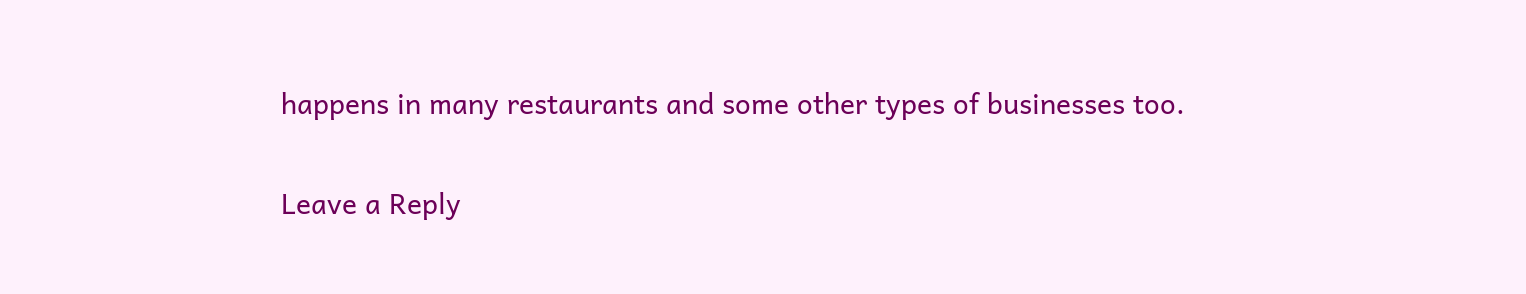happens in many restaurants and some other types of businesses too.

Leave a Reply